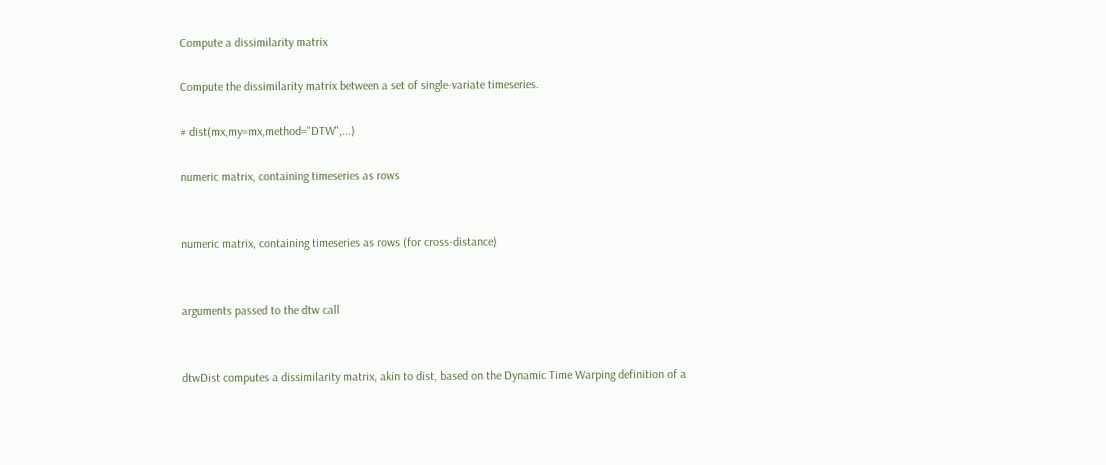Compute a dissimilarity matrix

Compute the dissimilarity matrix between a set of single-variate timeseries.

# dist(mx,my=mx,method="DTW",...)

numeric matrix, containing timeseries as rows


numeric matrix, containing timeseries as rows (for cross-distance)


arguments passed to the dtw call


dtwDist computes a dissimilarity matrix, akin to dist, based on the Dynamic Time Warping definition of a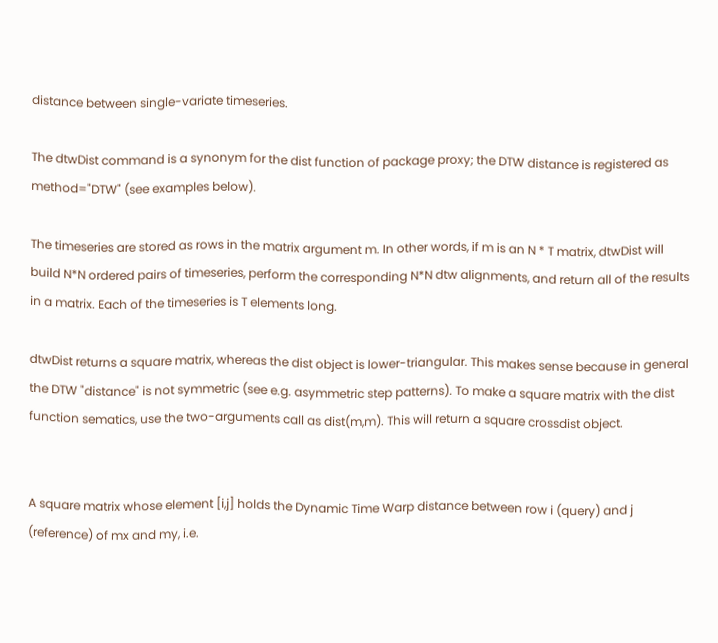distance between single-variate timeseries.

The dtwDist command is a synonym for the dist function of package proxy; the DTW distance is registered as method="DTW" (see examples below).

The timeseries are stored as rows in the matrix argument m. In other words, if m is an N * T matrix, dtwDist will build N*N ordered pairs of timeseries, perform the corresponding N*N dtw alignments, and return all of the results in a matrix. Each of the timeseries is T elements long.

dtwDist returns a square matrix, whereas the dist object is lower-triangular. This makes sense because in general the DTW "distance" is not symmetric (see e.g. asymmetric step patterns). To make a square matrix with the dist function sematics, use the two-arguments call as dist(m,m). This will return a square crossdist object.


A square matrix whose element [i,j] holds the Dynamic Time Warp distance between row i (query) and j (reference) of mx and my, i.e.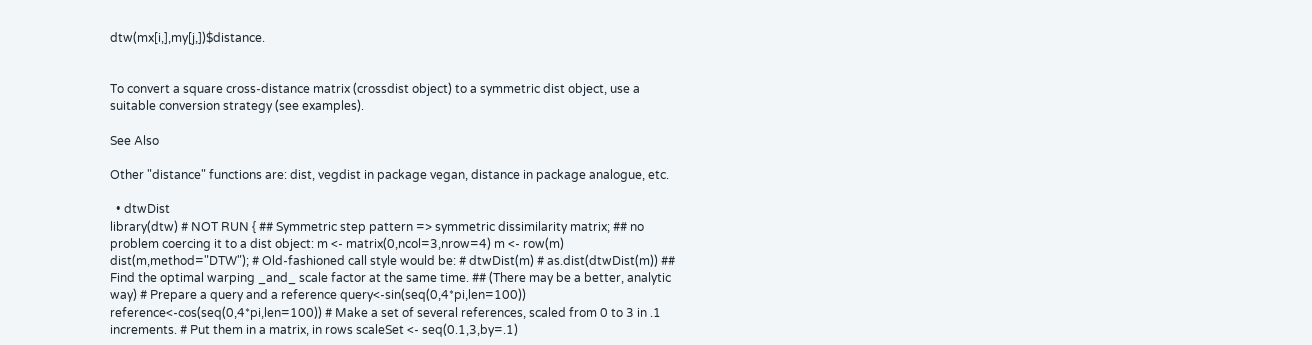dtw(mx[i,],my[j,])$distance.


To convert a square cross-distance matrix (crossdist object) to a symmetric dist object, use a suitable conversion strategy (see examples).

See Also

Other "distance" functions are: dist, vegdist in package vegan, distance in package analogue, etc.

  • dtwDist
library(dtw) # NOT RUN { ## Symmetric step pattern => symmetric dissimilarity matrix; ## no problem coercing it to a dist object: m <- matrix(0,ncol=3,nrow=4) m <- row(m) dist(m,method="DTW"); # Old-fashioned call style would be: # dtwDist(m) # as.dist(dtwDist(m)) ## Find the optimal warping _and_ scale factor at the same time. ## (There may be a better, analytic way) # Prepare a query and a reference query<-sin(seq(0,4*pi,len=100)) reference<-cos(seq(0,4*pi,len=100)) # Make a set of several references, scaled from 0 to 3 in .1 increments. # Put them in a matrix, in rows scaleSet <- seq(0.1,3,by=.1)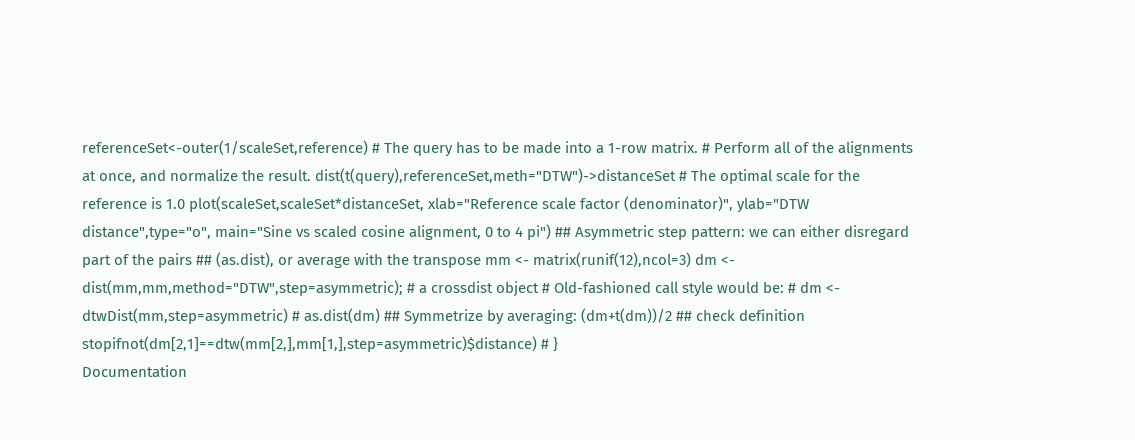referenceSet<-outer(1/scaleSet,reference) # The query has to be made into a 1-row matrix. # Perform all of the alignments at once, and normalize the result. dist(t(query),referenceSet,meth="DTW")->distanceSet # The optimal scale for the reference is 1.0 plot(scaleSet,scaleSet*distanceSet, xlab="Reference scale factor (denominator)", ylab="DTW distance",type="o", main="Sine vs scaled cosine alignment, 0 to 4 pi") ## Asymmetric step pattern: we can either disregard part of the pairs ## (as.dist), or average with the transpose mm <- matrix(runif(12),ncol=3) dm <- dist(mm,mm,method="DTW",step=asymmetric); # a crossdist object # Old-fashioned call style would be: # dm <- dtwDist(mm,step=asymmetric) # as.dist(dm) ## Symmetrize by averaging: (dm+t(dm))/2 ## check definition stopifnot(dm[2,1]==dtw(mm[2,],mm[1,],step=asymmetric)$distance) # }
Documentation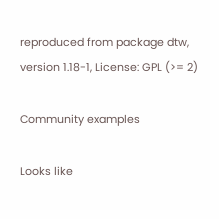reproduced from package dtw, version 1.18-1, License: GPL (>= 2)

Community examples

Looks like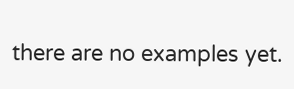there are no examples yet.